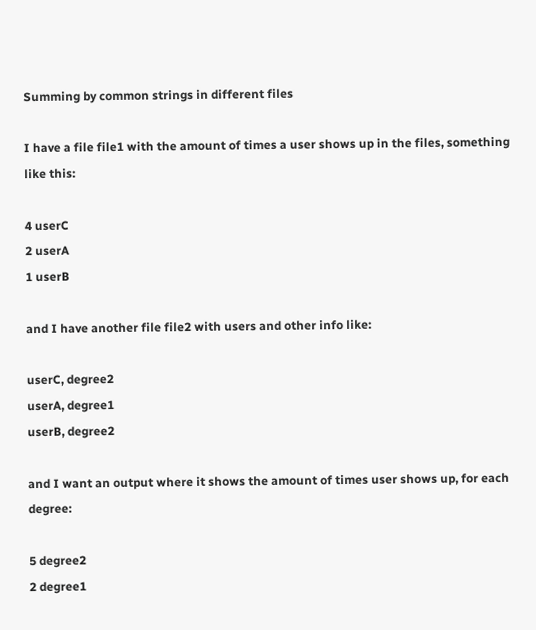Summing by common strings in different files

I have a file file1 with the amount of times a user shows up in the files, something like this:

4 userC
2 userA
1 userB

and I have another file file2 with users and other info like:

userC, degree2
userA, degree1
userB, degree2

and I want an output where it shows the amount of times user shows up, for each degree:

5 degree2
2 degree1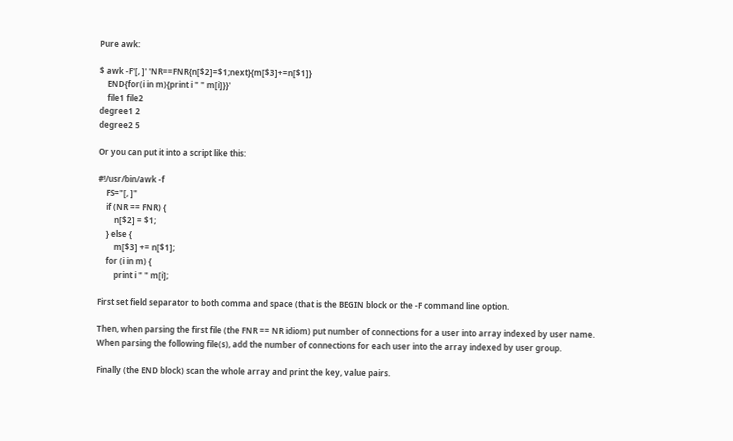Pure awk:

$ awk -F'[, ]' 'NR==FNR{n[$2]=$1;next}{m[$3]+=n[$1]}
    END{for(i in m){print i " " m[i]}}'
    file1 file2
degree1 2
degree2 5

Or you can put it into a script like this:

#!/usr/bin/awk -f
    FS="[, ]"
    if (NR == FNR) {
        n[$2] = $1;
    } else {
        m[$3] += n[$1];
    for (i in m) {
        print i " " m[i];

First set field separator to both comma and space (that is the BEGIN block or the -F command line option.

Then, when parsing the first file (the FNR == NR idiom) put number of connections for a user into array indexed by user name. When parsing the following file(s), add the number of connections for each user into the array indexed by user group.

Finally (the END block) scan the whole array and print the key, value pairs.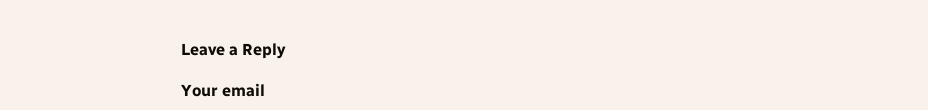Leave a Reply

Your email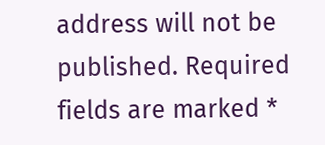address will not be published. Required fields are marked *